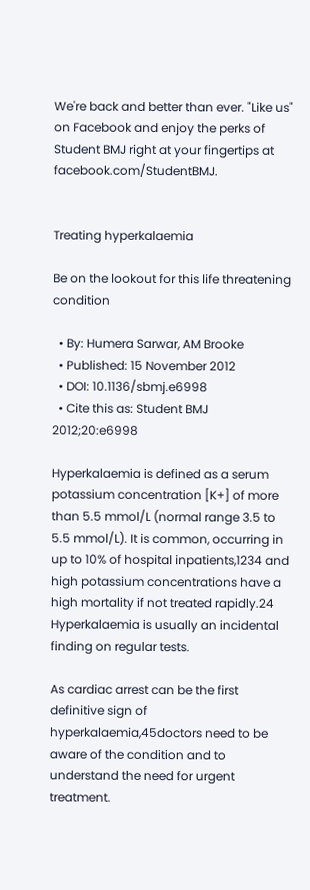We're back and better than ever. "Like us" on Facebook and enjoy the perks of Student BMJ right at your fingertips at facebook.com/StudentBMJ.


Treating hyperkalaemia

Be on the lookout for this life threatening condition

  • By: Humera Sarwar, AM Brooke
  • Published: 15 November 2012
  • DOI: 10.1136/sbmj.e6998
  • Cite this as: Student BMJ 2012;20:e6998

Hyperkalaemia is defined as a serum potassium concentration [K+] of more than 5.5 mmol/L (normal range 3.5 to 5.5 mmol/L). It is common, occurring in up to 10% of hospital inpatients,1234 and high potassium concentrations have a high mortality if not treated rapidly.24 Hyperkalaemia is usually an incidental finding on regular tests.

As cardiac arrest can be the first definitive sign of hyperkalaemia,45doctors need to be aware of the condition and to understand the need for urgent treatment.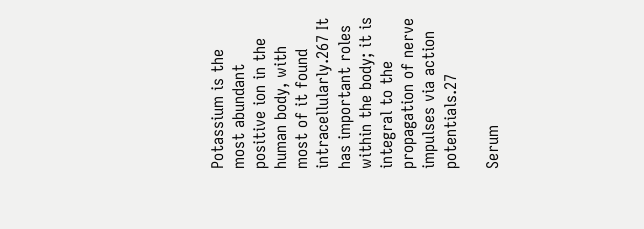Potassium is the most abundant positive ion in the human body, with most of it found intracellularly.267 It has important roles within the body; it is integral to the propagation of nerve impulses via action potentials.27

Serum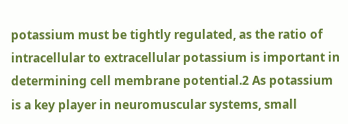potassium must be tightly regulated, as the ratio of intracellular to extracellular potassium is important in determining cell membrane potential.2 As potassium is a key player in neuromuscular systems, small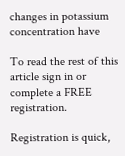changes in potassium concentration have

To read the rest of this article sign in or complete a FREE registration.

Registration is quick,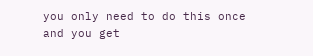you only need to do this once and you get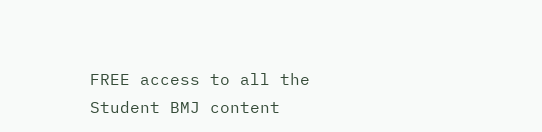FREE access to all the Student BMJ content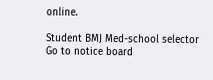online.

Student BMJ Med-school selector
Go to notice board